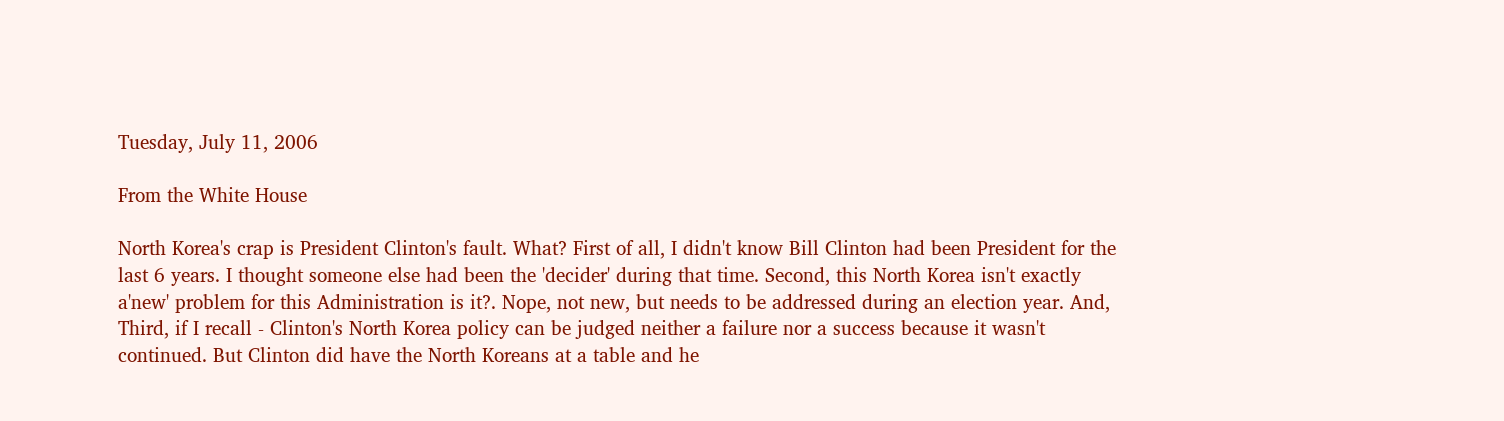Tuesday, July 11, 2006

From the White House

North Korea's crap is President Clinton's fault. What? First of all, I didn't know Bill Clinton had been President for the last 6 years. I thought someone else had been the 'decider' during that time. Second, this North Korea isn't exactly a'new' problem for this Administration is it?. Nope, not new, but needs to be addressed during an election year. And, Third, if I recall - Clinton's North Korea policy can be judged neither a failure nor a success because it wasn't continued. But Clinton did have the North Koreans at a table and he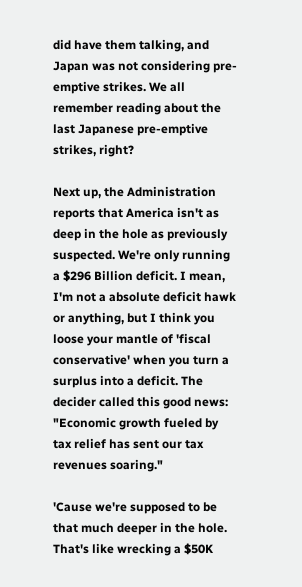did have them talking, and Japan was not considering pre-emptive strikes. We all remember reading about the last Japanese pre-emptive strikes, right?

Next up, the Administration reports that America isn't as deep in the hole as previously suspected. We're only running a $296 Billion deficit. I mean, I'm not a absolute deficit hawk or anything, but I think you loose your mantle of 'fiscal conservative' when you turn a surplus into a deficit. The decider called this good news: "Economic growth fueled by tax relief has sent our tax revenues soaring."

'Cause we're supposed to be that much deeper in the hole. That's like wrecking a $50K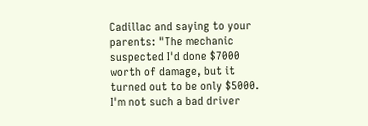Cadillac and saying to your parents: "The mechanic suspected I'd done $7000 worth of damage, but it turned out to be only $5000. I'm not such a bad driver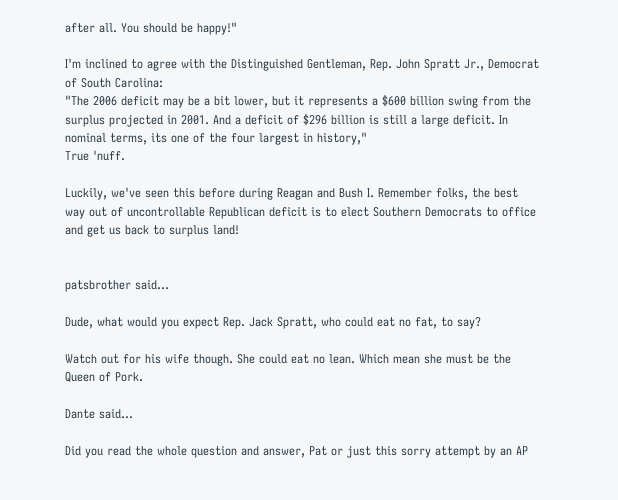after all. You should be happy!"

I'm inclined to agree with the Distinguished Gentleman, Rep. John Spratt Jr., Democrat of South Carolina:
"The 2006 deficit may be a bit lower, but it represents a $600 billion swing from the surplus projected in 2001. And a deficit of $296 billion is still a large deficit. In nominal terms, its one of the four largest in history,"
True 'nuff.

Luckily, we've seen this before during Reagan and Bush I. Remember folks, the best way out of uncontrollable Republican deficit is to elect Southern Democrats to office and get us back to surplus land!


patsbrother said...

Dude, what would you expect Rep. Jack Spratt, who could eat no fat, to say?

Watch out for his wife though. She could eat no lean. Which mean she must be the Queen of Pork.

Dante said...

Did you read the whole question and answer, Pat or just this sorry attempt by an AP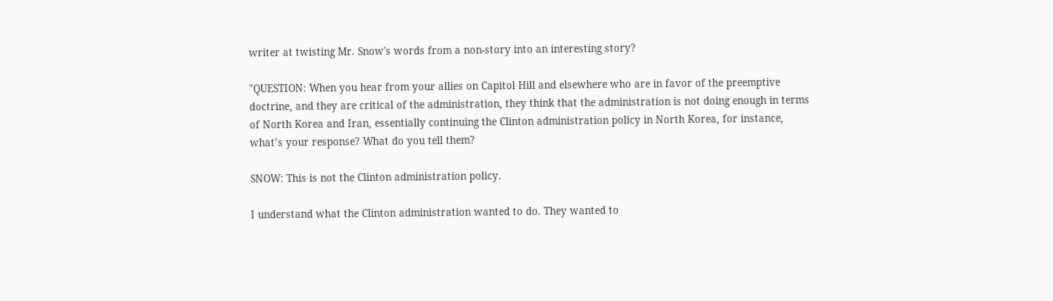writer at twisting Mr. Snow's words from a non-story into an interesting story?

"QUESTION: When you hear from your allies on Capitol Hill and elsewhere who are in favor of the preemptive doctrine, and they are critical of the administration, they think that the administration is not doing enough in terms of North Korea and Iran, essentially continuing the Clinton administration policy in North Korea, for instance, what’s your response? What do you tell them?

SNOW: This is not the Clinton administration policy.

I understand what the Clinton administration wanted to do. They wanted to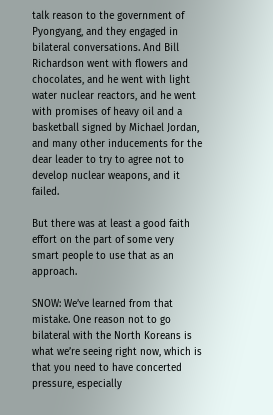talk reason to the government of Pyongyang, and they engaged in bilateral conversations. And Bill Richardson went with flowers and chocolates, and he went with light water nuclear reactors, and he went with promises of heavy oil and a basketball signed by Michael Jordan, and many other inducements for the dear leader to try to agree not to develop nuclear weapons, and it failed.

But there was at least a good faith effort on the part of some very smart people to use that as an approach.

SNOW: We’ve learned from that mistake. One reason not to go bilateral with the North Koreans is what we’re seeing right now, which is that you need to have concerted pressure, especially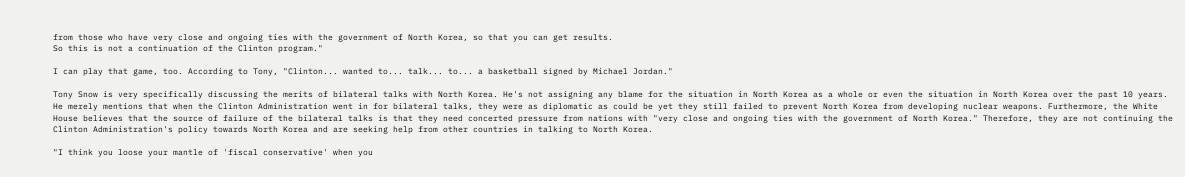from those who have very close and ongoing ties with the government of North Korea, so that you can get results.
So this is not a continuation of the Clinton program."

I can play that game, too. According to Tony, "Clinton... wanted to... talk... to... a basketball signed by Michael Jordan."

Tony Snow is very specifically discussing the merits of bilateral talks with North Korea. He's not assigning any blame for the situation in North Korea as a whole or even the situation in North Korea over the past 10 years. He merely mentions that when the Clinton Administration went in for bilateral talks, they were as diplomatic as could be yet they still failed to prevent North Korea from developing nuclear weapons. Furthermore, the White House believes that the source of failure of the bilateral talks is that they need concerted pressure from nations with "very close and ongoing ties with the government of North Korea." Therefore, they are not continuing the Clinton Administration's policy towards North Korea and are seeking help from other countries in talking to North Korea.

"I think you loose your mantle of 'fiscal conservative' when you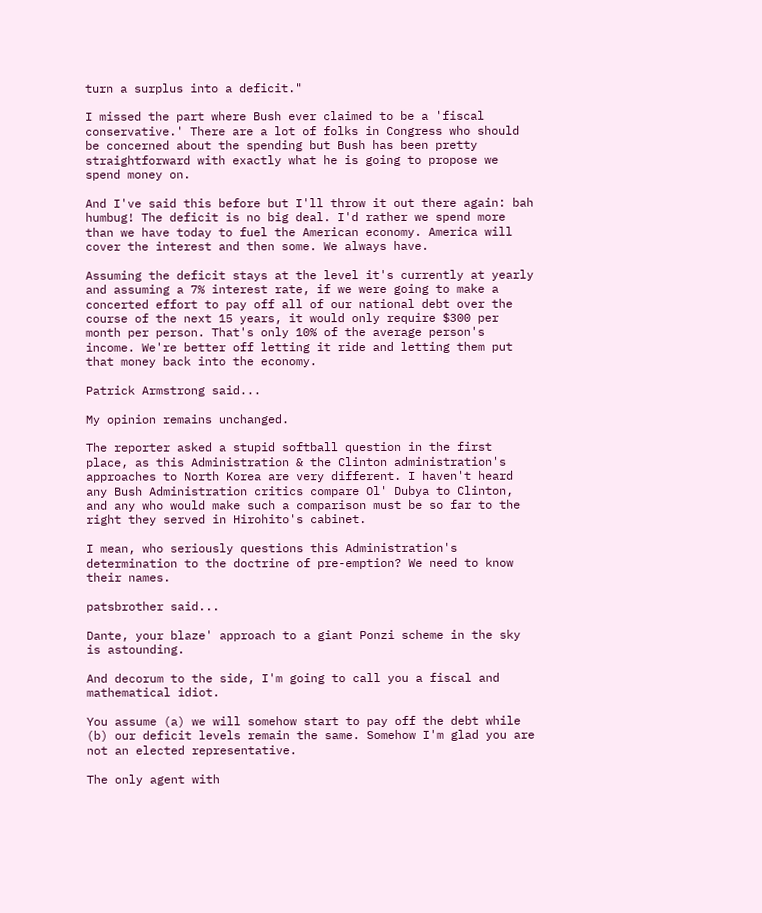turn a surplus into a deficit."

I missed the part where Bush ever claimed to be a 'fiscal conservative.' There are a lot of folks in Congress who should be concerned about the spending but Bush has been pretty straightforward with exactly what he is going to propose we spend money on.

And I've said this before but I'll throw it out there again: bah humbug! The deficit is no big deal. I'd rather we spend more than we have today to fuel the American economy. America will cover the interest and then some. We always have.

Assuming the deficit stays at the level it's currently at yearly and assuming a 7% interest rate, if we were going to make a concerted effort to pay off all of our national debt over the course of the next 15 years, it would only require $300 per month per person. That's only 10% of the average person's income. We're better off letting it ride and letting them put that money back into the economy.

Patrick Armstrong said...

My opinion remains unchanged.

The reporter asked a stupid softball question in the first place, as this Administration & the Clinton administration's approaches to North Korea are very different. I haven't heard any Bush Administration critics compare Ol' Dubya to Clinton, and any who would make such a comparison must be so far to the right they served in Hirohito's cabinet.

I mean, who seriously questions this Administration's determination to the doctrine of pre-emption? We need to know their names.

patsbrother said...

Dante, your blaze' approach to a giant Ponzi scheme in the sky is astounding.

And decorum to the side, I'm going to call you a fiscal and mathematical idiot.

You assume (a) we will somehow start to pay off the debt while (b) our deficit levels remain the same. Somehow I'm glad you are not an elected representative.

The only agent with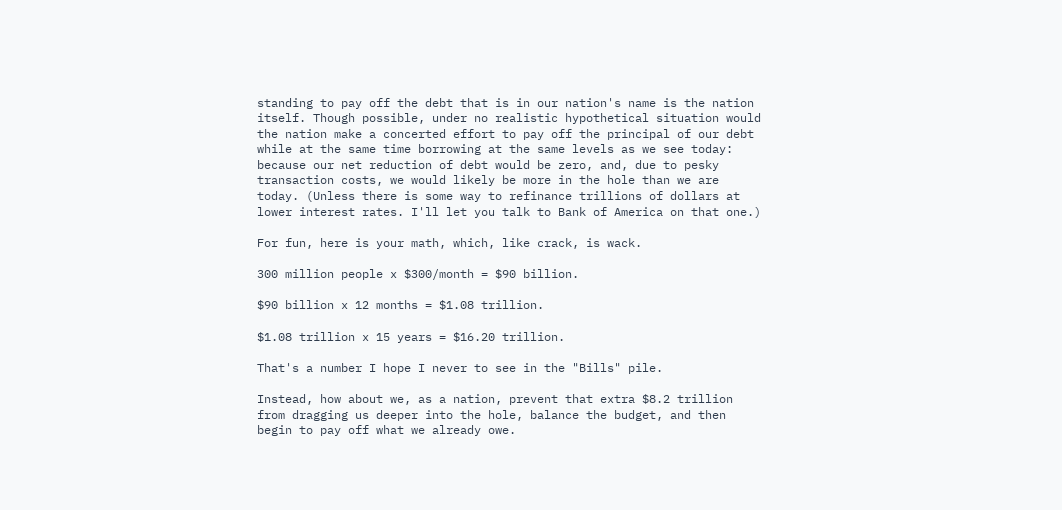standing to pay off the debt that is in our nation's name is the nation itself. Though possible, under no realistic hypothetical situation would the nation make a concerted effort to pay off the principal of our debt while at the same time borrowing at the same levels as we see today: because our net reduction of debt would be zero, and, due to pesky transaction costs, we would likely be more in the hole than we are today. (Unless there is some way to refinance trillions of dollars at lower interest rates. I'll let you talk to Bank of America on that one.)

For fun, here is your math, which, like crack, is wack.

300 million people x $300/month = $90 billion.

$90 billion x 12 months = $1.08 trillion.

$1.08 trillion x 15 years = $16.20 trillion.

That's a number I hope I never to see in the "Bills" pile.

Instead, how about we, as a nation, prevent that extra $8.2 trillion from dragging us deeper into the hole, balance the budget, and then begin to pay off what we already owe.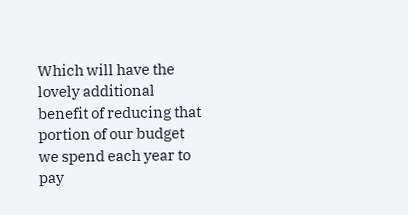Which will have the lovely additional benefit of reducing that portion of our budget we spend each year to pay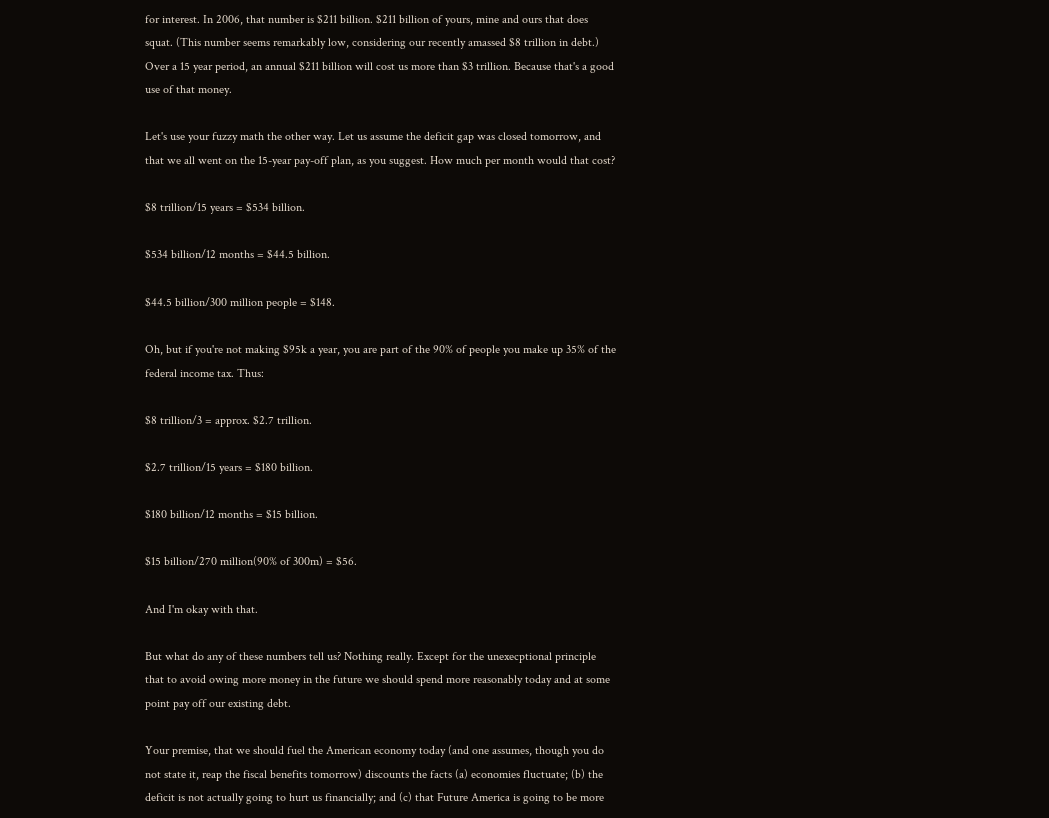for interest. In 2006, that number is $211 billion. $211 billion of yours, mine and ours that does squat. (This number seems remarkably low, considering our recently amassed $8 trillion in debt.) Over a 15 year period, an annual $211 billion will cost us more than $3 trillion. Because that's a good use of that money.

Let's use your fuzzy math the other way. Let us assume the deficit gap was closed tomorrow, and that we all went on the 15-year pay-off plan, as you suggest. How much per month would that cost?

$8 trillion/15 years = $534 billion.

$534 billion/12 months = $44.5 billion.

$44.5 billion/300 million people = $148.

Oh, but if you're not making $95k a year, you are part of the 90% of people you make up 35% of the federal income tax. Thus:

$8 trillion/3 = approx. $2.7 trillion.

$2.7 trillion/15 years = $180 billion.

$180 billion/12 months = $15 billion.

$15 billion/270 million(90% of 300m) = $56.

And I'm okay with that.

But what do any of these numbers tell us? Nothing really. Except for the unexecptional principle that to avoid owing more money in the future we should spend more reasonably today and at some point pay off our existing debt.

Your premise, that we should fuel the American economy today (and one assumes, though you do not state it, reap the fiscal benefits tomorrow) discounts the facts (a) economies fluctuate; (b) the deficit is not actually going to hurt us financially; and (c) that Future America is going to be more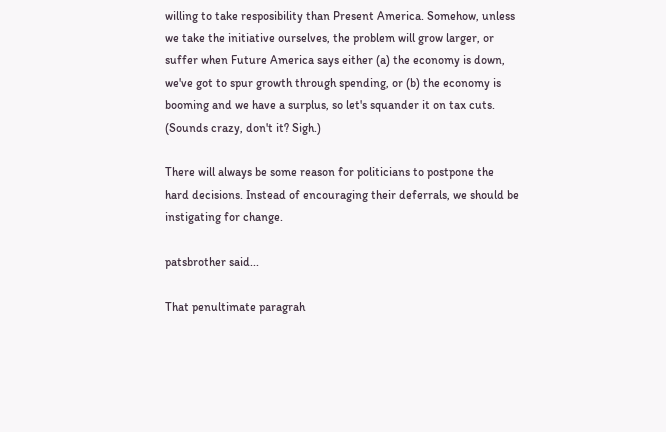willing to take resposibility than Present America. Somehow, unless we take the initiative ourselves, the problem will grow larger, or suffer when Future America says either (a) the economy is down, we've got to spur growth through spending, or (b) the economy is booming and we have a surplus, so let's squander it on tax cuts. (Sounds crazy, don't it? Sigh.)

There will always be some reason for politicians to postpone the hard decisions. Instead of encouraging their deferrals, we should be instigating for change.

patsbrother said...

That penultimate paragrah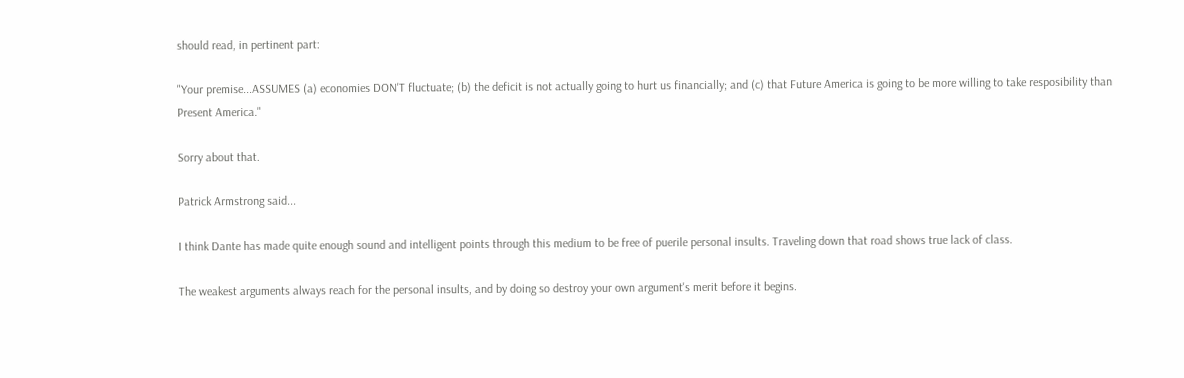should read, in pertinent part:

"Your premise...ASSUMES (a) economies DON'T fluctuate; (b) the deficit is not actually going to hurt us financially; and (c) that Future America is going to be more willing to take resposibility than Present America."

Sorry about that.

Patrick Armstrong said...

I think Dante has made quite enough sound and intelligent points through this medium to be free of puerile personal insults. Traveling down that road shows true lack of class.

The weakest arguments always reach for the personal insults, and by doing so destroy your own argument's merit before it begins.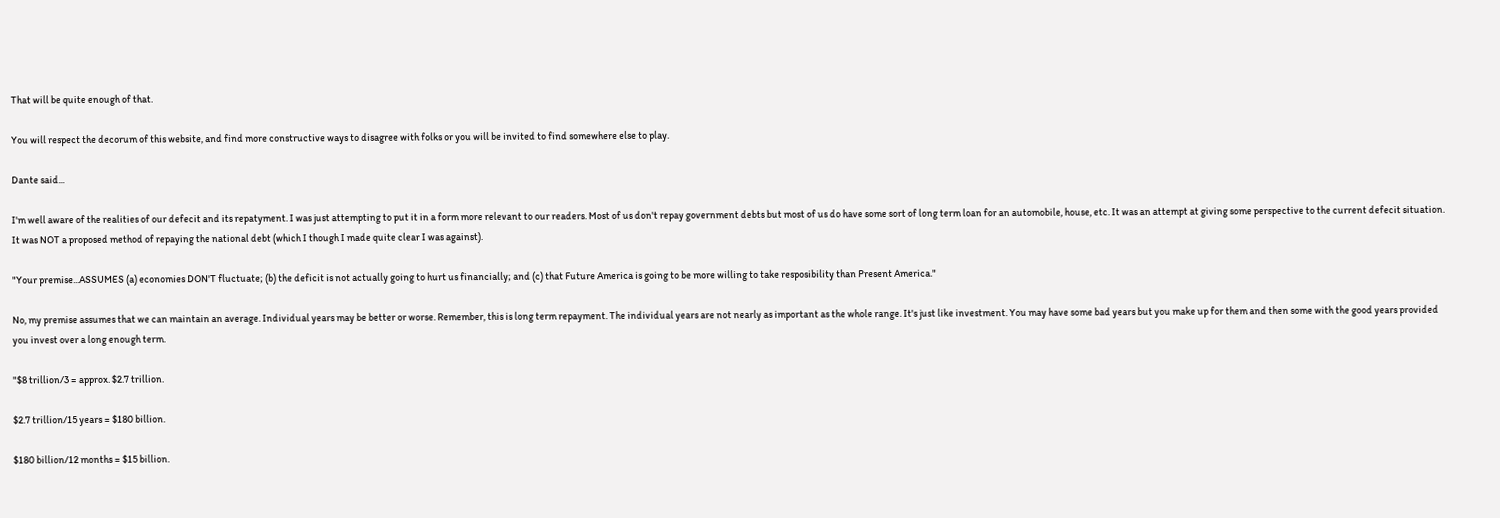That will be quite enough of that.

You will respect the decorum of this website, and find more constructive ways to disagree with folks or you will be invited to find somewhere else to play.

Dante said...

I'm well aware of the realities of our defecit and its repatyment. I was just attempting to put it in a form more relevant to our readers. Most of us don't repay government debts but most of us do have some sort of long term loan for an automobile, house, etc. It was an attempt at giving some perspective to the current defecit situation. It was NOT a proposed method of repaying the national debt (which I though I made quite clear I was against).

"Your premise...ASSUMES (a) economies DON'T fluctuate; (b) the deficit is not actually going to hurt us financially; and (c) that Future America is going to be more willing to take resposibility than Present America."

No, my premise assumes that we can maintain an average. Individual years may be better or worse. Remember, this is long term repayment. The individual years are not nearly as important as the whole range. It's just like investment. You may have some bad years but you make up for them and then some with the good years provided you invest over a long enough term.

"$8 trillion/3 = approx. $2.7 trillion.

$2.7 trillion/15 years = $180 billion.

$180 billion/12 months = $15 billion.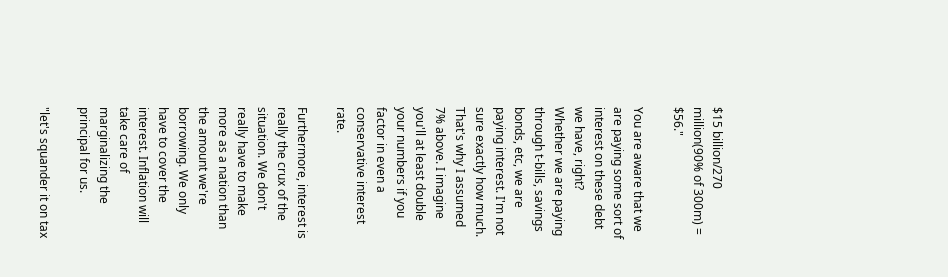$15 billion/270 million(90% of 300m) = $56."

You are aware that we are paying some sort of interest on these debt we have, right? Whether we are paying through t-bills, savings bonds, etc, we are paying interest. I'm not sure exactly how much. That's why I assumed 7% above. I imagine you'll at least double your numbers if you factor in even a conservative interest rate.

Furthermore, interest is really the crux of the situation. We don't really have to make more as a nation than the amount we're borrowing. We only have to cover the interest. Inflation will take care of marginalizing the principal for us.

"let's squander it on tax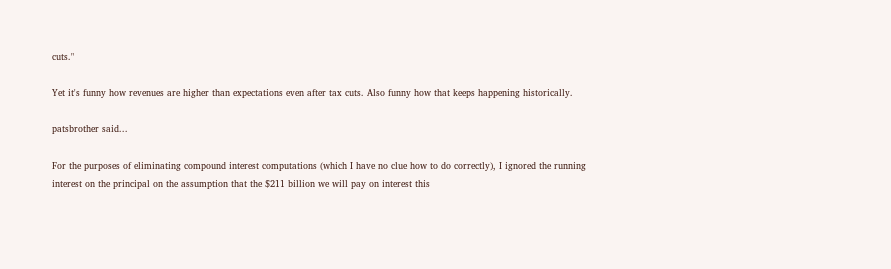cuts."

Yet it's funny how revenues are higher than expectations even after tax cuts. Also funny how that keeps happening historically.

patsbrother said...

For the purposes of eliminating compound interest computations (which I have no clue how to do correctly), I ignored the running interest on the principal on the assumption that the $211 billion we will pay on interest this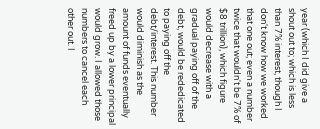year (which I did give a shout out to; which is less than 7% interest, though I don't know how we worked that one out; even a number twice that wouldn't be 7% of $8 trillion), which figure would decrease with a gradual paying off of the debt, would be rededicated to paying off the debt/interest. This number would diminish as the amount of funds eventually freed up by a lower principal would grow. I allowed those numbers to cancel each other out. I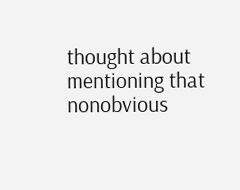thought about mentioning that nonobvious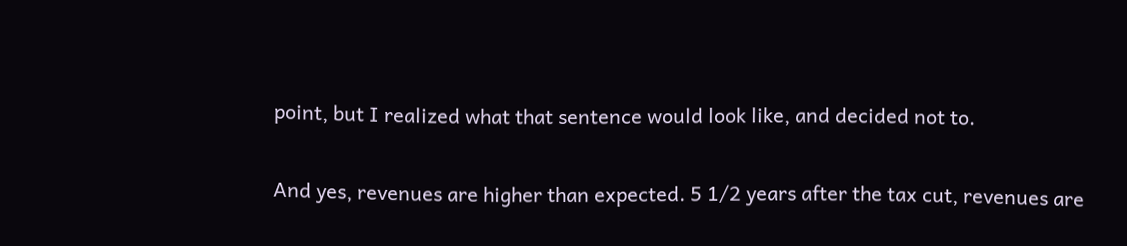point, but I realized what that sentence would look like, and decided not to.

And yes, revenues are higher than expected. 5 1/2 years after the tax cut, revenues are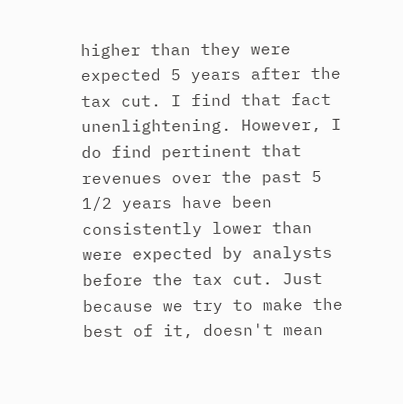higher than they were expected 5 years after the tax cut. I find that fact unenlightening. However, I do find pertinent that revenues over the past 5 1/2 years have been consistently lower than were expected by analysts before the tax cut. Just because we try to make the best of it, doesn't mean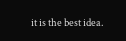it is the best idea.